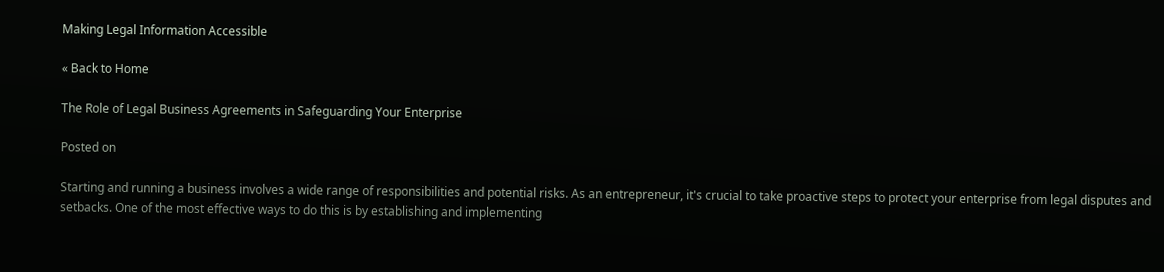Making Legal Information Accessible

« Back to Home

The Role of Legal Business Agreements in Safeguarding Your Enterprise

Posted on

Starting and running a business involves a wide range of responsibilities and potential risks. As an entrepreneur, it's crucial to take proactive steps to protect your enterprise from legal disputes and setbacks. One of the most effective ways to do this is by establishing and implementing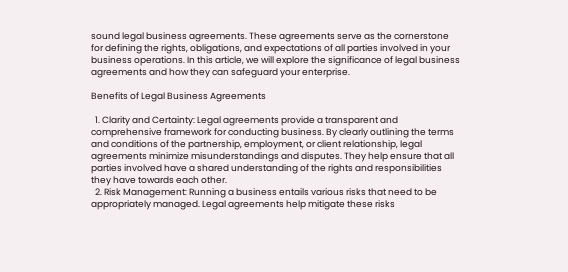sound legal business agreements. These agreements serve as the cornerstone for defining the rights, obligations, and expectations of all parties involved in your business operations. In this article, we will explore the significance of legal business agreements and how they can safeguard your enterprise.

Benefits of Legal Business Agreements

  1. Clarity and Certainty: Legal agreements provide a transparent and comprehensive framework for conducting business. By clearly outlining the terms and conditions of the partnership, employment, or client relationship, legal agreements minimize misunderstandings and disputes. They help ensure that all parties involved have a shared understanding of the rights and responsibilities they have towards each other.
  2. Risk Management: Running a business entails various risks that need to be appropriately managed. Legal agreements help mitigate these risks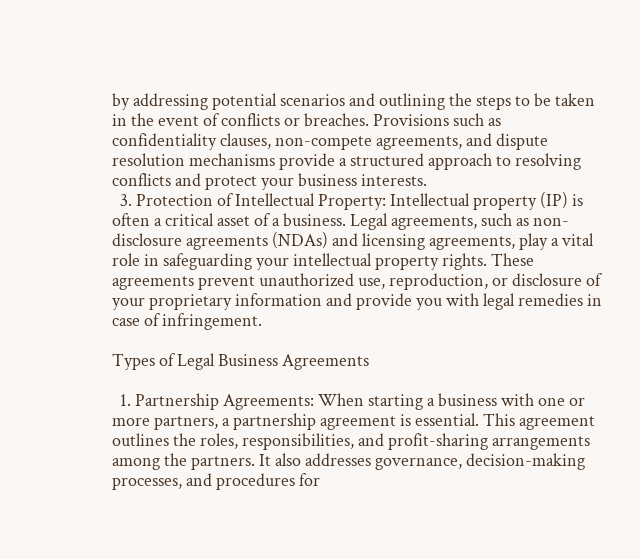by addressing potential scenarios and outlining the steps to be taken in the event of conflicts or breaches. Provisions such as confidentiality clauses, non-compete agreements, and dispute resolution mechanisms provide a structured approach to resolving conflicts and protect your business interests.
  3. Protection of Intellectual Property: Intellectual property (IP) is often a critical asset of a business. Legal agreements, such as non-disclosure agreements (NDAs) and licensing agreements, play a vital role in safeguarding your intellectual property rights. These agreements prevent unauthorized use, reproduction, or disclosure of your proprietary information and provide you with legal remedies in case of infringement.

Types of Legal Business Agreements

  1. Partnership Agreements: When starting a business with one or more partners, a partnership agreement is essential. This agreement outlines the roles, responsibilities, and profit-sharing arrangements among the partners. It also addresses governance, decision-making processes, and procedures for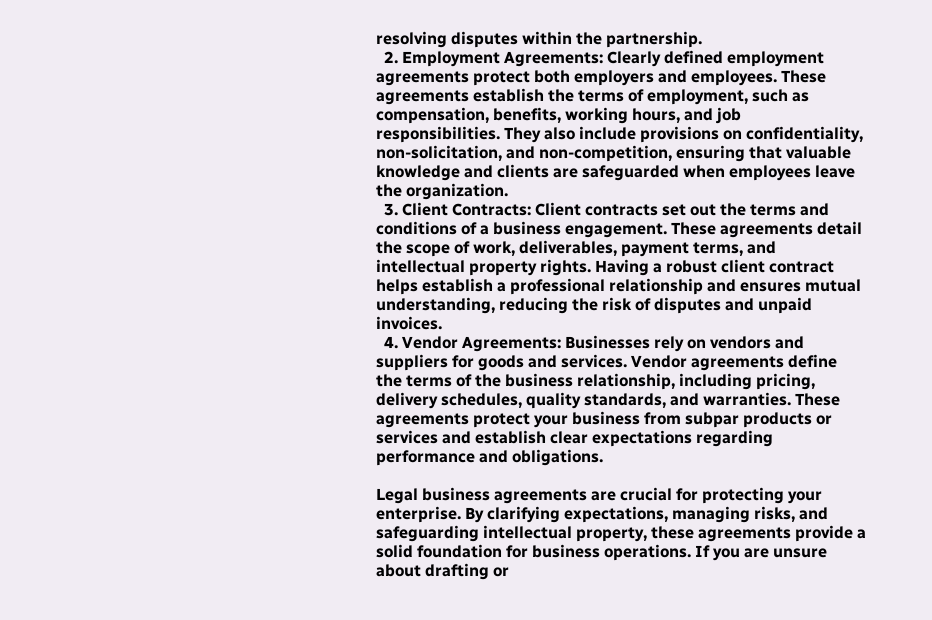resolving disputes within the partnership.
  2. Employment Agreements: Clearly defined employment agreements protect both employers and employees. These agreements establish the terms of employment, such as compensation, benefits, working hours, and job responsibilities. They also include provisions on confidentiality, non-solicitation, and non-competition, ensuring that valuable knowledge and clients are safeguarded when employees leave the organization.
  3. Client Contracts: Client contracts set out the terms and conditions of a business engagement. These agreements detail the scope of work, deliverables, payment terms, and intellectual property rights. Having a robust client contract helps establish a professional relationship and ensures mutual understanding, reducing the risk of disputes and unpaid invoices.
  4. Vendor Agreements: Businesses rely on vendors and suppliers for goods and services. Vendor agreements define the terms of the business relationship, including pricing, delivery schedules, quality standards, and warranties. These agreements protect your business from subpar products or services and establish clear expectations regarding performance and obligations.

Legal business agreements are crucial for protecting your enterprise. By clarifying expectations, managing risks, and safeguarding intellectual property, these agreements provide a solid foundation for business operations. If you are unsure about drafting or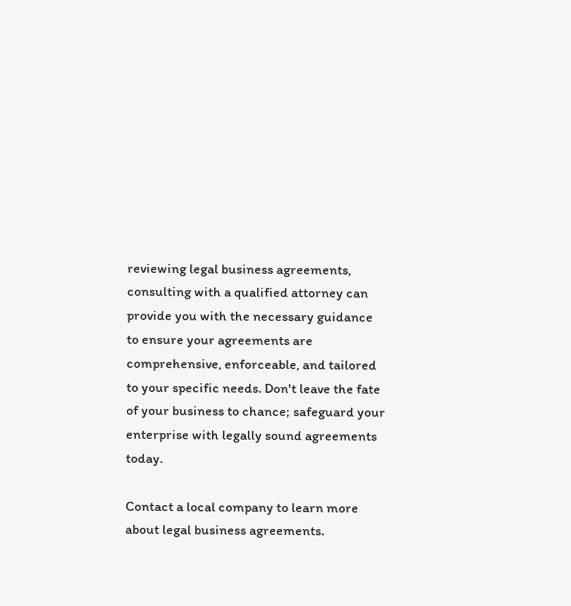reviewing legal business agreements, consulting with a qualified attorney can provide you with the necessary guidance to ensure your agreements are comprehensive, enforceable, and tailored to your specific needs. Don't leave the fate of your business to chance; safeguard your enterprise with legally sound agreements today.

Contact a local company to learn more about legal business agreements.